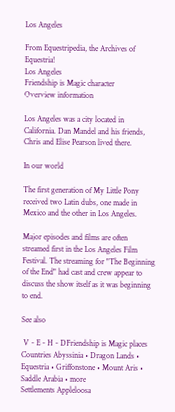Los Angeles

From Equestripedia, the Archives of Equestria!
Los Angeles
Friendship is Magic character
Overview information

Los Angeles was a city located in California. Dan Mandel and his friends, Chris and Elise Pearson lived there.

In our world

The first generation of My Little Pony received two Latin dubs, one made in Mexico and the other in Los Angeles.

Major episodes and films are often streamed first in the Los Angeles Film Festival. The streaming for "The Beginning of the End" had cast and crew appear to discuss the show itself as it was beginning to end.

See also

 V - E - H - DFriendship is Magic places
Countries Abyssinia • Dragon Lands • Equestria • Griffonstone • Mount Aris • Saddle Arabia • more
Settlements Appleloosa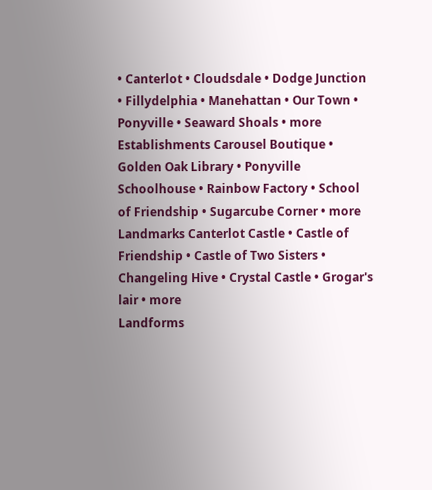• Canterlot • Cloudsdale • Dodge Junction • Fillydelphia • Manehattan • Our Town • Ponyville • Seaward Shoals • more
Establishments Carousel Boutique • Golden Oak Library • Ponyville Schoolhouse • Rainbow Factory • School of Friendship • Sugarcube Corner • more
Landmarks Canterlot Castle • Castle of Friendship • Castle of Two Sisters • Changeling Hive • Crystal Castle • Grogar's lair • more
Landforms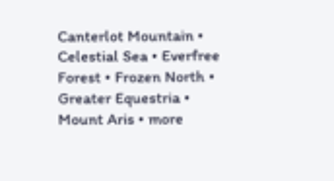Canterlot Mountain • Celestial Sea • Everfree Forest • Frozen North • Greater Equestria • Mount Aris • more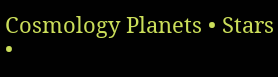Cosmology Planets • Stars •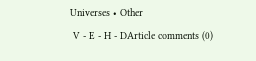Universes • Other
 V - E - H - DArticle comments (0)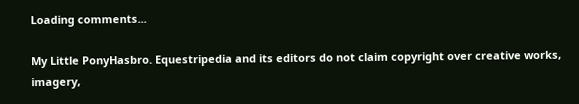Loading comments...

My Little PonyHasbro. Equestripedia and its editors do not claim copyright over creative works, imagery,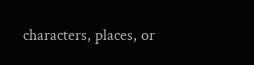characters, places, or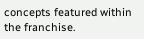concepts featured within the franchise.